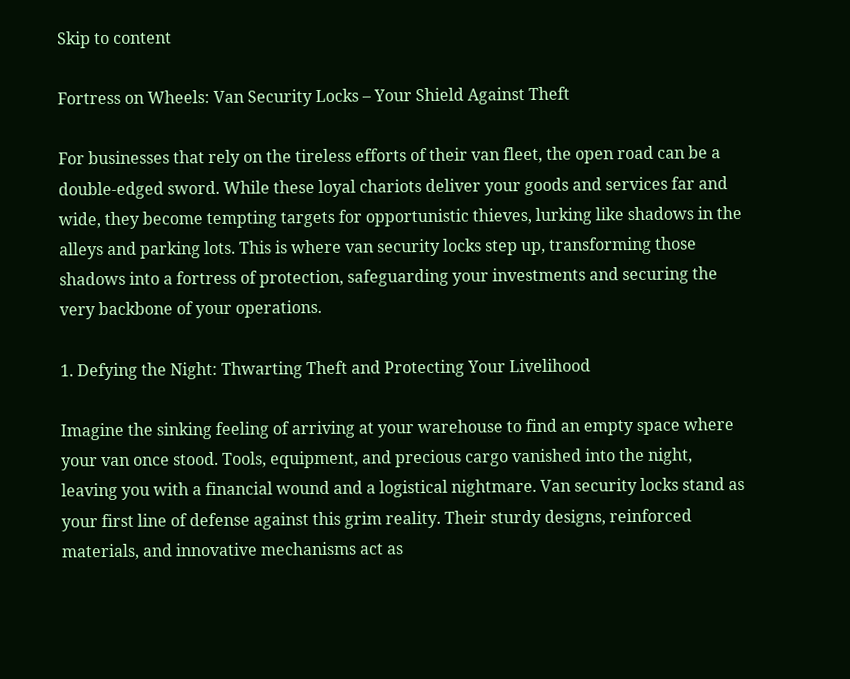Skip to content

Fortress on Wheels: Van Security Locks – Your Shield Against Theft

For businesses that rely on the tireless efforts of their van fleet, the open road can be a double-edged sword. While these loyal chariots deliver your goods and services far and wide, they become tempting targets for opportunistic thieves, lurking like shadows in the alleys and parking lots. This is where van security locks step up, transforming those shadows into a fortress of protection, safeguarding your investments and securing the very backbone of your operations.

1. Defying the Night: Thwarting Theft and Protecting Your Livelihood

Imagine the sinking feeling of arriving at your warehouse to find an empty space where your van once stood. Tools, equipment, and precious cargo vanished into the night, leaving you with a financial wound and a logistical nightmare. Van security locks stand as your first line of defense against this grim reality. Their sturdy designs, reinforced materials, and innovative mechanisms act as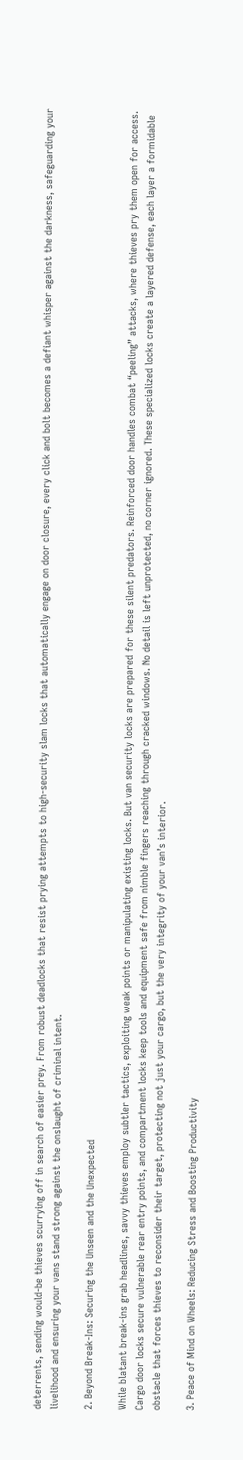deterrents, sending would-be thieves scurrying off in search of easier prey. From robust deadlocks that resist prying attempts to high-security slam locks that automatically engage on door closure, every click and bolt becomes a defiant whisper against the darkness, safeguarding your livelihood and ensuring your vans stand strong against the onslaught of criminal intent.

2. Beyond Break-Ins: Securing the Unseen and the Unexpected

While blatant break-ins grab headlines, savvy thieves employ subtler tactics, exploiting weak points or manipulating existing locks. But van security locks are prepared for these silent predators. Reinforced door handles combat “peeling” attacks, where thieves pry them open for access. Cargo door locks secure vulnerable rear entry points, and compartment locks keep tools and equipment safe from nimble fingers reaching through cracked windows. No detail is left unprotected, no corner ignored. These specialized locks create a layered defense, each layer a formidable obstacle that forces thieves to reconsider their target, protecting not just your cargo, but the very integrity of your van’s interior.

3. Peace of Mind on Wheels: Reducing Stress and Boosting Productivity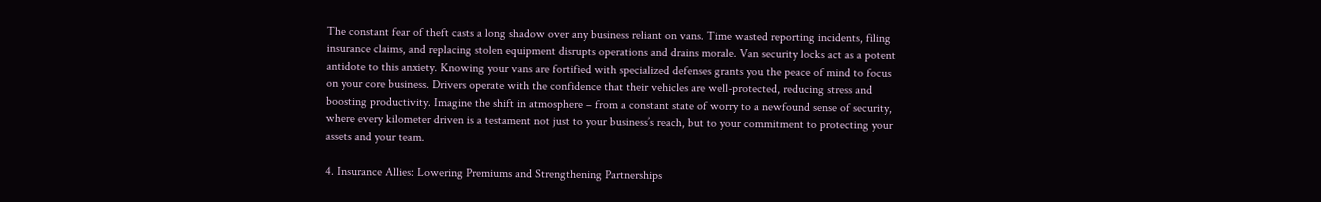The constant fear of theft casts a long shadow over any business reliant on vans. Time wasted reporting incidents, filing insurance claims, and replacing stolen equipment disrupts operations and drains morale. Van security locks act as a potent antidote to this anxiety. Knowing your vans are fortified with specialized defenses grants you the peace of mind to focus on your core business. Drivers operate with the confidence that their vehicles are well-protected, reducing stress and boosting productivity. Imagine the shift in atmosphere – from a constant state of worry to a newfound sense of security, where every kilometer driven is a testament not just to your business’s reach, but to your commitment to protecting your assets and your team.

4. Insurance Allies: Lowering Premiums and Strengthening Partnerships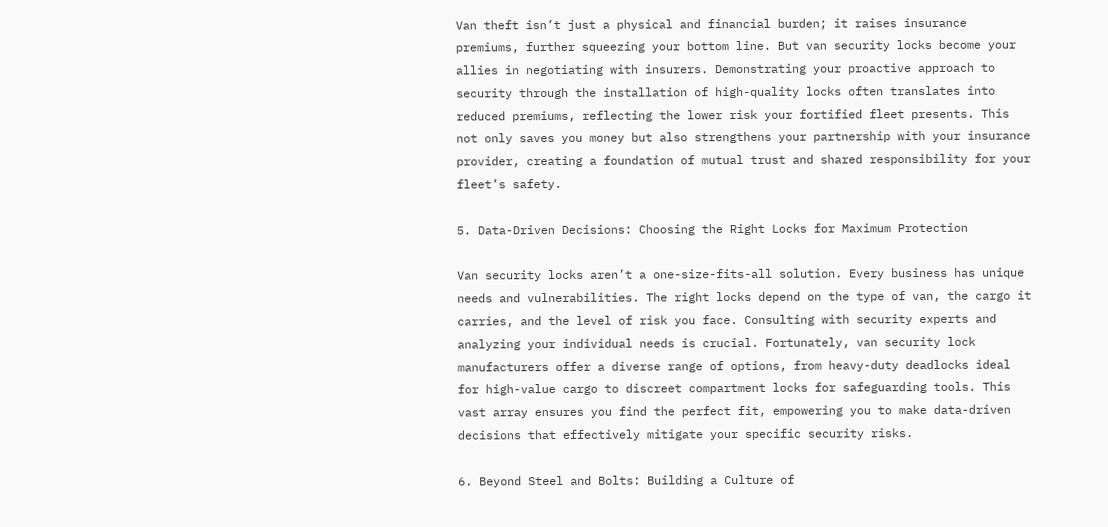Van theft isn’t just a physical and financial burden; it raises insurance premiums, further squeezing your bottom line. But van security locks become your allies in negotiating with insurers. Demonstrating your proactive approach to security through the installation of high-quality locks often translates into reduced premiums, reflecting the lower risk your fortified fleet presents. This not only saves you money but also strengthens your partnership with your insurance provider, creating a foundation of mutual trust and shared responsibility for your fleet’s safety.

5. Data-Driven Decisions: Choosing the Right Locks for Maximum Protection

Van security locks aren’t a one-size-fits-all solution. Every business has unique needs and vulnerabilities. The right locks depend on the type of van, the cargo it carries, and the level of risk you face. Consulting with security experts and analyzing your individual needs is crucial. Fortunately, van security lock manufacturers offer a diverse range of options, from heavy-duty deadlocks ideal for high-value cargo to discreet compartment locks for safeguarding tools. This vast array ensures you find the perfect fit, empowering you to make data-driven decisions that effectively mitigate your specific security risks.

6. Beyond Steel and Bolts: Building a Culture of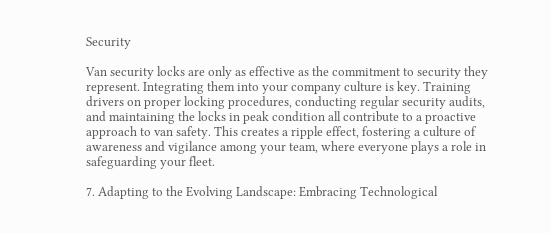Security

Van security locks are only as effective as the commitment to security they represent. Integrating them into your company culture is key. Training drivers on proper locking procedures, conducting regular security audits, and maintaining the locks in peak condition all contribute to a proactive approach to van safety. This creates a ripple effect, fostering a culture of awareness and vigilance among your team, where everyone plays a role in safeguarding your fleet.

7. Adapting to the Evolving Landscape: Embracing Technological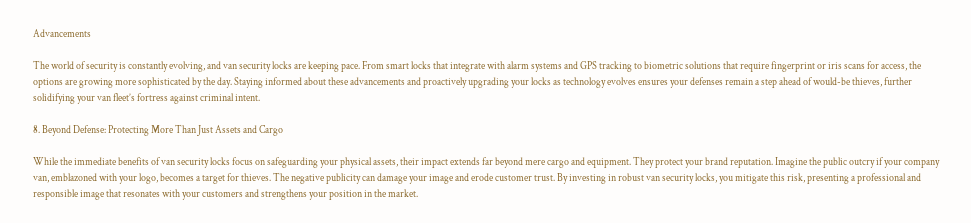Advancements

The world of security is constantly evolving, and van security locks are keeping pace. From smart locks that integrate with alarm systems and GPS tracking to biometric solutions that require fingerprint or iris scans for access, the options are growing more sophisticated by the day. Staying informed about these advancements and proactively upgrading your locks as technology evolves ensures your defenses remain a step ahead of would-be thieves, further solidifying your van fleet’s fortress against criminal intent.

8. Beyond Defense: Protecting More Than Just Assets and Cargo

While the immediate benefits of van security locks focus on safeguarding your physical assets, their impact extends far beyond mere cargo and equipment. They protect your brand reputation. Imagine the public outcry if your company van, emblazoned with your logo, becomes a target for thieves. The negative publicity can damage your image and erode customer trust. By investing in robust van security locks, you mitigate this risk, presenting a professional and responsible image that resonates with your customers and strengthens your position in the market.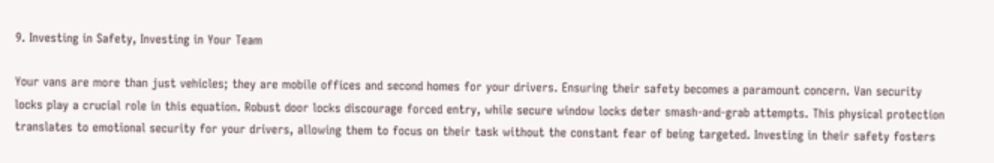9. Investing in Safety, Investing in Your Team

Your vans are more than just vehicles; they are mobile offices and second homes for your drivers. Ensuring their safety becomes a paramount concern. Van security locks play a crucial role in this equation. Robust door locks discourage forced entry, while secure window locks deter smash-and-grab attempts. This physical protection translates to emotional security for your drivers, allowing them to focus on their task without the constant fear of being targeted. Investing in their safety fosters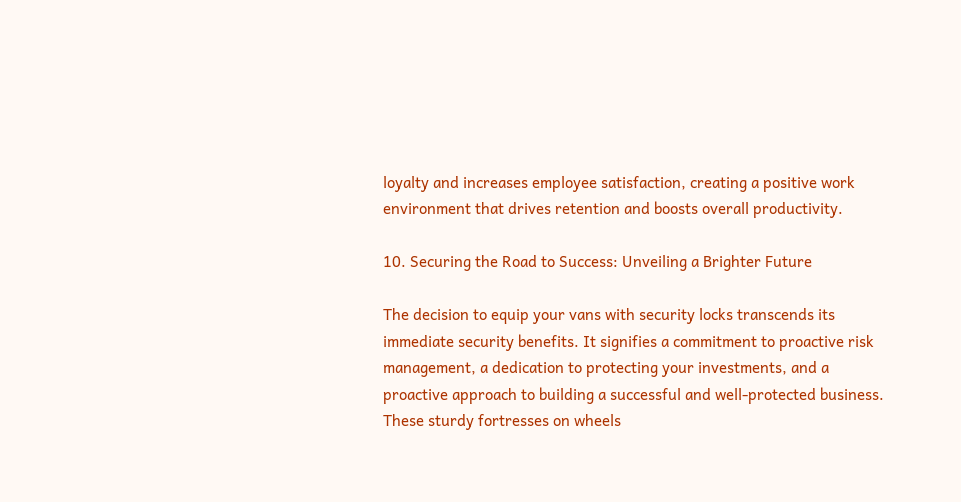loyalty and increases employee satisfaction, creating a positive work environment that drives retention and boosts overall productivity.

10. Securing the Road to Success: Unveiling a Brighter Future

The decision to equip your vans with security locks transcends its immediate security benefits. It signifies a commitment to proactive risk management, a dedication to protecting your investments, and a proactive approach to building a successful and well-protected business. These sturdy fortresses on wheels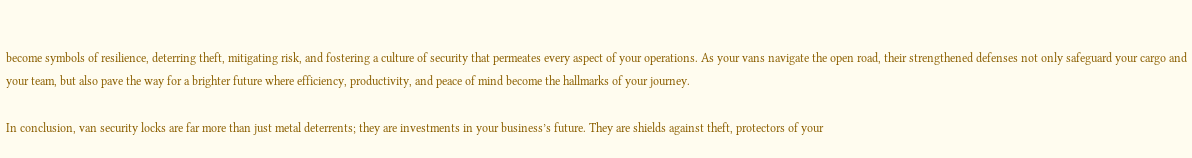become symbols of resilience, deterring theft, mitigating risk, and fostering a culture of security that permeates every aspect of your operations. As your vans navigate the open road, their strengthened defenses not only safeguard your cargo and your team, but also pave the way for a brighter future where efficiency, productivity, and peace of mind become the hallmarks of your journey.

In conclusion, van security locks are far more than just metal deterrents; they are investments in your business’s future. They are shields against theft, protectors of your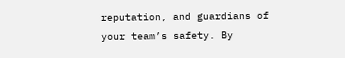reputation, and guardians of your team’s safety. By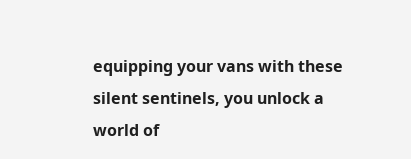equipping your vans with these silent sentinels, you unlock a world of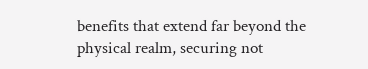benefits that extend far beyond the physical realm, securing not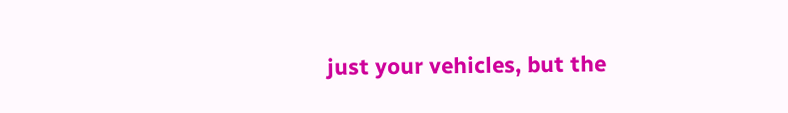just your vehicles, but the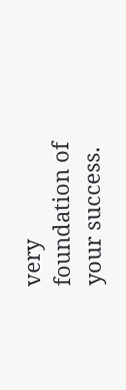very foundation of your success.